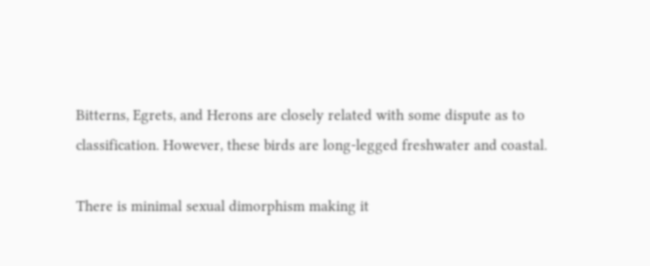Bitterns, Egrets, and Herons are closely related with some dispute as to classification. However, these birds are long-legged freshwater and coastal.

There is minimal sexual dimorphism making it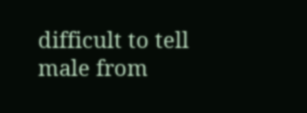difficult to tell male from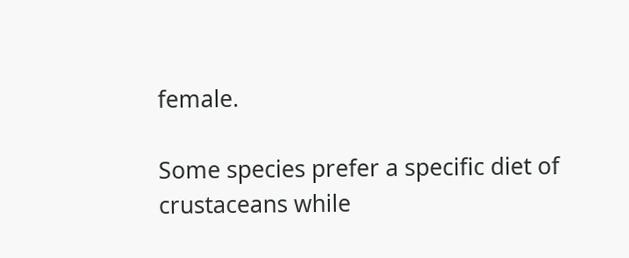female.

Some species prefer a specific diet of crustaceans while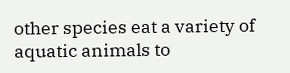other species eat a variety of aquatic animals to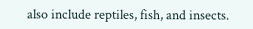also include reptiles, fish, and insects.